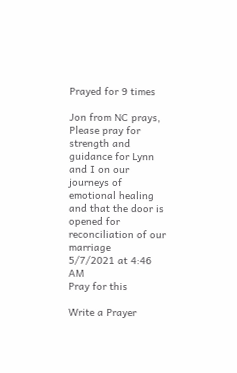Prayed for 9 times

Jon from NC prays,
Please pray for strength and guidance for Lynn and I on our journeys of emotional healing and that the door is opened for reconciliation of our marriage
5/7/2021 at 4:46 AM
Pray for this

Write a Prayer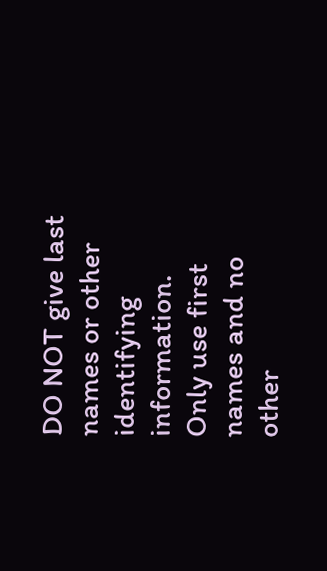DO NOT give last names or other identifying information.
Only use first names and no other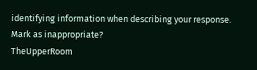identifying information when describing your response.
Mark as inappropriate?
TheUpperRoom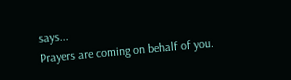says...
Prayers are coming on behalf of you.